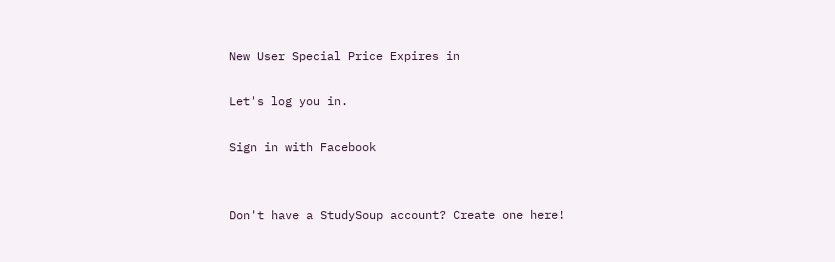New User Special Price Expires in

Let's log you in.

Sign in with Facebook


Don't have a StudySoup account? Create one here!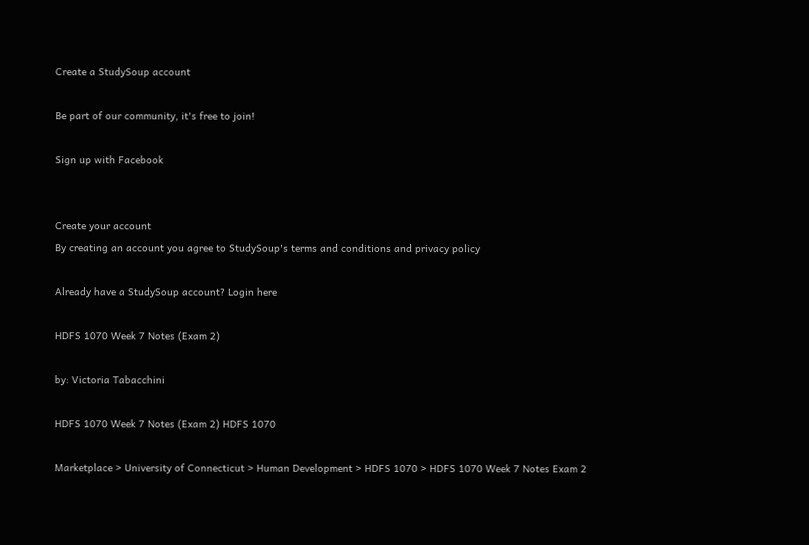Create a StudySoup account

Be part of our community, it's free to join!

Sign up with Facebook


Create your account
By creating an account you agree to StudySoup's terms and conditions and privacy policy

Already have a StudySoup account? Login here

HDFS 1070 Week 7 Notes (Exam 2)

by: Victoria Tabacchini

HDFS 1070 Week 7 Notes (Exam 2) HDFS 1070

Marketplace > University of Connecticut > Human Development > HDFS 1070 > HDFS 1070 Week 7 Notes Exam 2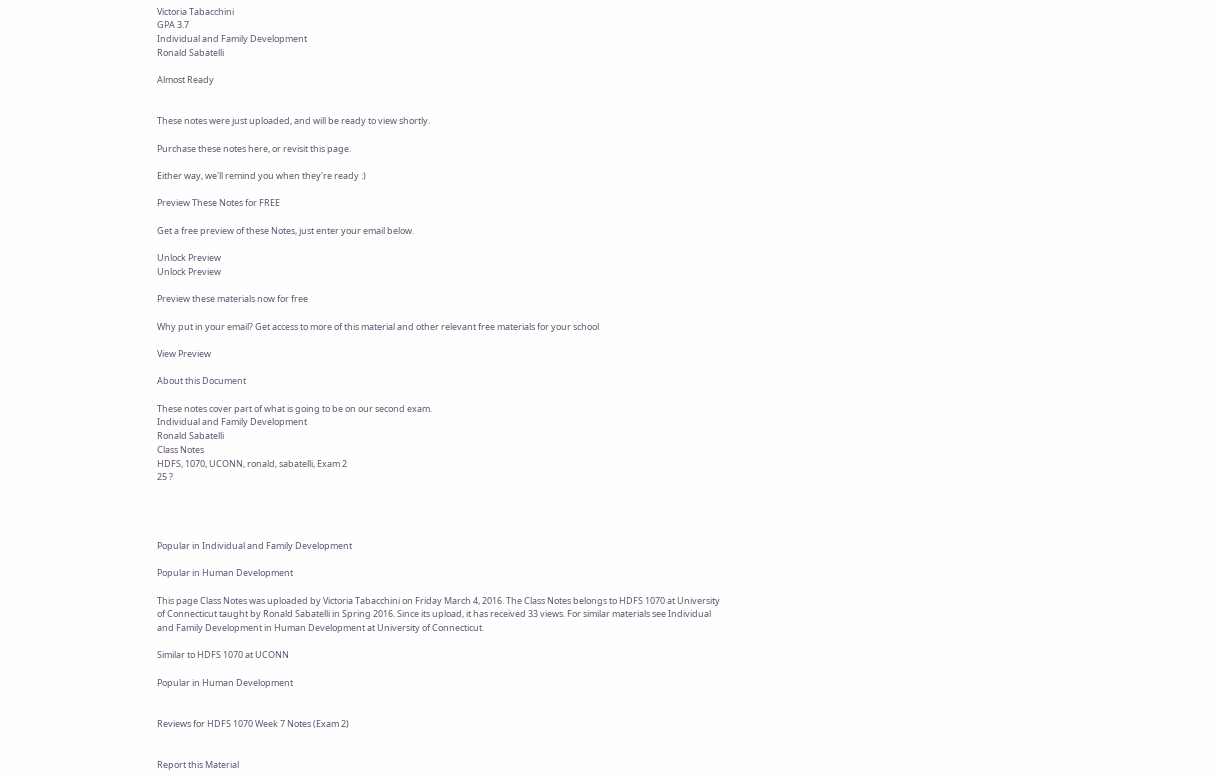Victoria Tabacchini
GPA 3.7
Individual and Family Development
Ronald Sabatelli

Almost Ready


These notes were just uploaded, and will be ready to view shortly.

Purchase these notes here, or revisit this page.

Either way, we'll remind you when they're ready :)

Preview These Notes for FREE

Get a free preview of these Notes, just enter your email below.

Unlock Preview
Unlock Preview

Preview these materials now for free

Why put in your email? Get access to more of this material and other relevant free materials for your school

View Preview

About this Document

These notes cover part of what is going to be on our second exam.
Individual and Family Development
Ronald Sabatelli
Class Notes
HDFS, 1070, UCONN, ronald, sabatelli, Exam 2
25 ?




Popular in Individual and Family Development

Popular in Human Development

This page Class Notes was uploaded by Victoria Tabacchini on Friday March 4, 2016. The Class Notes belongs to HDFS 1070 at University of Connecticut taught by Ronald Sabatelli in Spring 2016. Since its upload, it has received 33 views. For similar materials see Individual and Family Development in Human Development at University of Connecticut.

Similar to HDFS 1070 at UCONN

Popular in Human Development


Reviews for HDFS 1070 Week 7 Notes (Exam 2)


Report this Material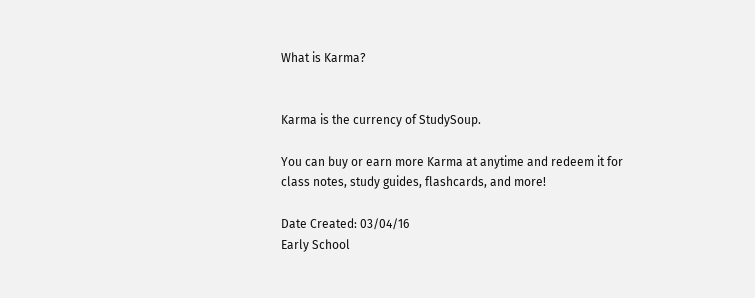What is Karma?


Karma is the currency of StudySoup.

You can buy or earn more Karma at anytime and redeem it for class notes, study guides, flashcards, and more!

Date Created: 03/04/16
Early School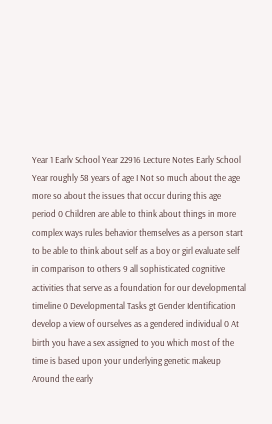Year 1 Earlv School Year 22916 Lecture Notes Early School Year roughly 58 years of age I Not so much about the age more so about the issues that occur during this age period 0 Children are able to think about things in more complex ways rules behavior themselves as a person start to be able to think about self as a boy or girl evaluate self in comparison to others 9 all sophisticated cognitive activities that serve as a foundation for our developmental timeline 0 Developmental Tasks gt Gender Identification develop a view of ourselves as a gendered individual 0 At birth you have a sex assigned to you which most of the time is based upon your underlying genetic makeup Around the early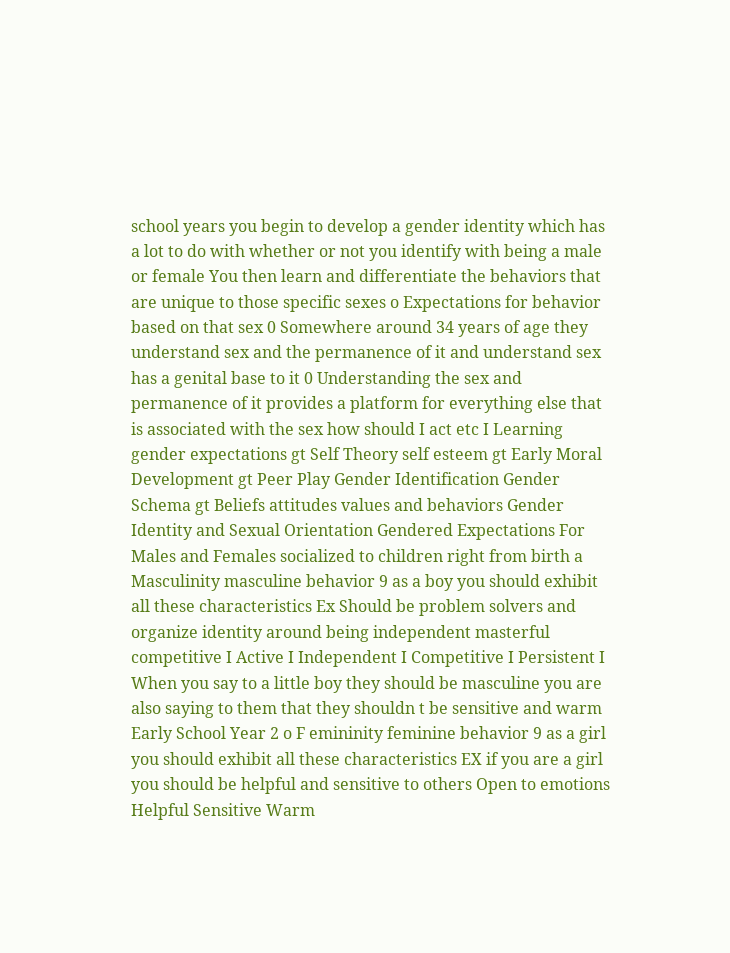school years you begin to develop a gender identity which has a lot to do with whether or not you identify with being a male or female You then learn and differentiate the behaviors that are unique to those specific sexes o Expectations for behavior based on that sex 0 Somewhere around 34 years of age they understand sex and the permanence of it and understand sex has a genital base to it 0 Understanding the sex and permanence of it provides a platform for everything else that is associated with the sex how should I act etc I Learning gender expectations gt Self Theory self esteem gt Early Moral Development gt Peer Play Gender Identification Gender Schema gt Beliefs attitudes values and behaviors Gender Identity and Sexual Orientation Gendered Expectations For Males and Females socialized to children right from birth a Masculinity masculine behavior 9 as a boy you should exhibit all these characteristics Ex Should be problem solvers and organize identity around being independent masterful competitive I Active I Independent I Competitive I Persistent I When you say to a little boy they should be masculine you are also saying to them that they shouldn t be sensitive and warm Early School Year 2 o F emininity feminine behavior 9 as a girl you should exhibit all these characteristics EX if you are a girl you should be helpful and sensitive to others Open to emotions Helpful Sensitive Warm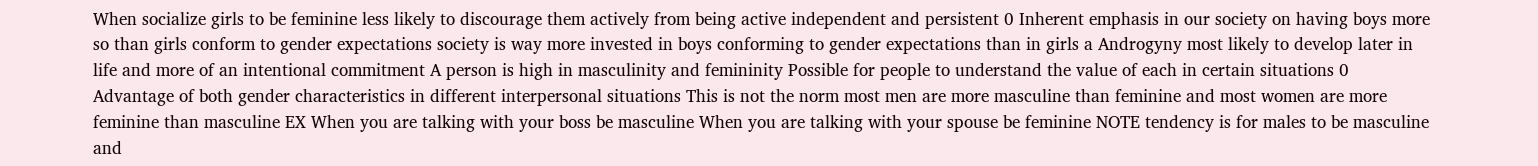When socialize girls to be feminine less likely to discourage them actively from being active independent and persistent 0 Inherent emphasis in our society on having boys more so than girls conform to gender expectations society is way more invested in boys conforming to gender expectations than in girls a Androgyny most likely to develop later in life and more of an intentional commitment A person is high in masculinity and femininity Possible for people to understand the value of each in certain situations 0 Advantage of both gender characteristics in different interpersonal situations This is not the norm most men are more masculine than feminine and most women are more feminine than masculine EX When you are talking with your boss be masculine When you are talking with your spouse be feminine NOTE tendency is for males to be masculine and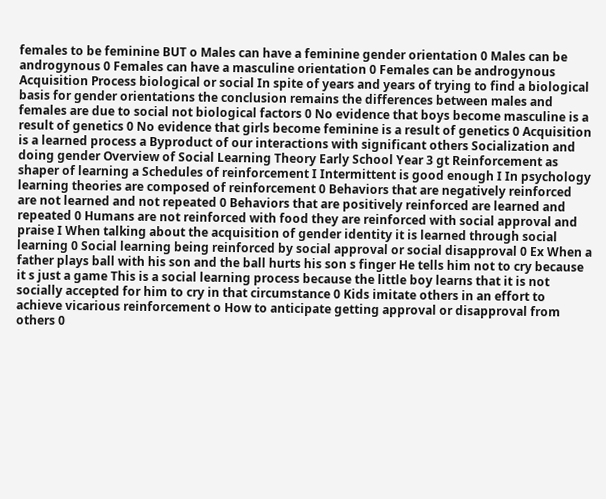females to be feminine BUT o Males can have a feminine gender orientation 0 Males can be androgynous 0 Females can have a masculine orientation 0 Females can be androgynous Acquisition Process biological or social In spite of years and years of trying to find a biological basis for gender orientations the conclusion remains the differences between males and females are due to social not biological factors 0 No evidence that boys become masculine is a result of genetics 0 No evidence that girls become feminine is a result of genetics 0 Acquisition is a learned process a Byproduct of our interactions with significant others Socialization and doing gender Overview of Social Learning Theory Early School Year 3 gt Reinforcement as shaper of learning a Schedules of reinforcement I Intermittent is good enough I In psychology learning theories are composed of reinforcement 0 Behaviors that are negatively reinforced are not learned and not repeated 0 Behaviors that are positively reinforced are learned and repeated 0 Humans are not reinforced with food they are reinforced with social approval and praise I When talking about the acquisition of gender identity it is learned through social learning 0 Social learning being reinforced by social approval or social disapproval 0 Ex When a father plays ball with his son and the ball hurts his son s finger He tells him not to cry because it s just a game This is a social learning process because the little boy learns that it is not socially accepted for him to cry in that circumstance 0 Kids imitate others in an effort to achieve vicarious reinforcement o How to anticipate getting approval or disapproval from others 0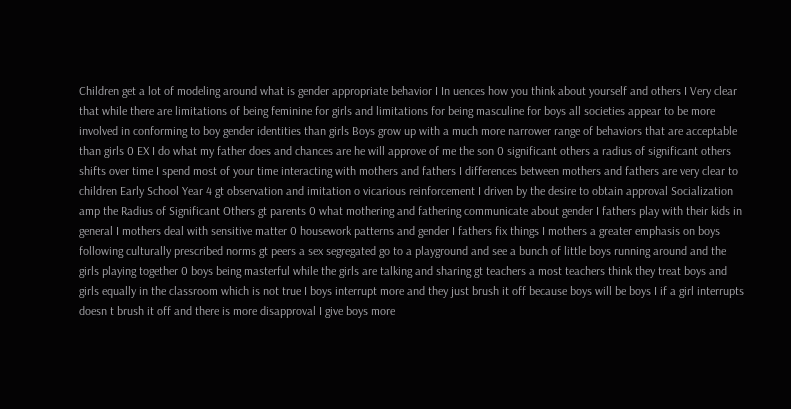Children get a lot of modeling around what is gender appropriate behavior I In uences how you think about yourself and others I Very clear that while there are limitations of being feminine for girls and limitations for being masculine for boys all societies appear to be more involved in conforming to boy gender identities than girls Boys grow up with a much more narrower range of behaviors that are acceptable than girls 0 EX I do what my father does and chances are he will approve of me the son 0 significant others a radius of significant others shifts over time I spend most of your time interacting with mothers and fathers I differences between mothers and fathers are very clear to children Early School Year 4 gt observation and imitation o vicarious reinforcement I driven by the desire to obtain approval Socialization amp the Radius of Significant Others gt parents 0 what mothering and fathering communicate about gender I fathers play with their kids in general I mothers deal with sensitive matter 0 housework patterns and gender I fathers fix things I mothers a greater emphasis on boys following culturally prescribed norms gt peers a sex segregated go to a playground and see a bunch of little boys running around and the girls playing together 0 boys being masterful while the girls are talking and sharing gt teachers a most teachers think they treat boys and girls equally in the classroom which is not true I boys interrupt more and they just brush it off because boys will be boys I if a girl interrupts doesn t brush it off and there is more disapproval I give boys more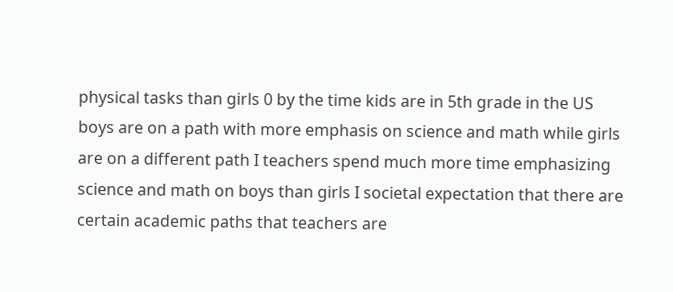physical tasks than girls 0 by the time kids are in 5th grade in the US boys are on a path with more emphasis on science and math while girls are on a different path I teachers spend much more time emphasizing science and math on boys than girls I societal expectation that there are certain academic paths that teachers are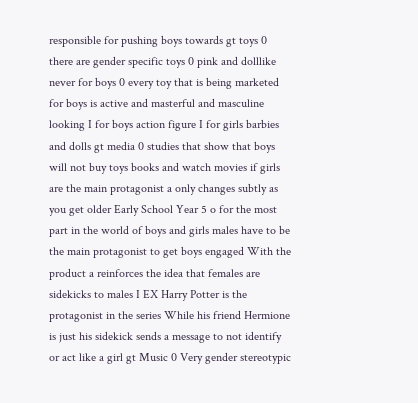responsible for pushing boys towards gt toys 0 there are gender specific toys 0 pink and dolllike never for boys 0 every toy that is being marketed for boys is active and masterful and masculine looking I for boys action figure I for girls barbies and dolls gt media 0 studies that show that boys will not buy toys books and watch movies if girls are the main protagonist a only changes subtly as you get older Early School Year 5 o for the most part in the world of boys and girls males have to be the main protagonist to get boys engaged With the product a reinforces the idea that females are sidekicks to males I EX Harry Potter is the protagonist in the series While his friend Hermione is just his sidekick sends a message to not identify or act like a girl gt Music 0 Very gender stereotypic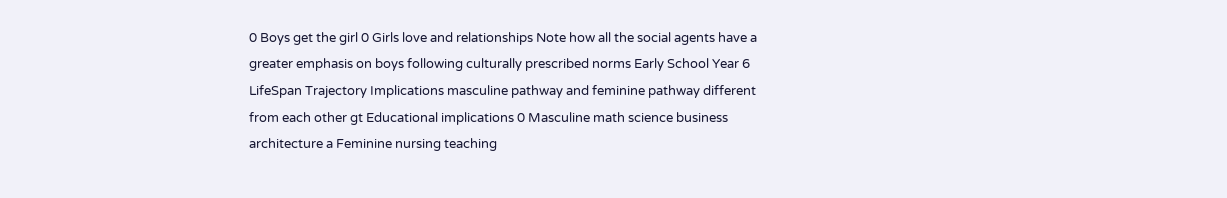0 Boys get the girl 0 Girls love and relationships Note how all the social agents have a greater emphasis on boys following culturally prescribed norms Early School Year 6 LifeSpan Trajectory Implications masculine pathway and feminine pathway different from each other gt Educational implications 0 Masculine math science business architecture a Feminine nursing teaching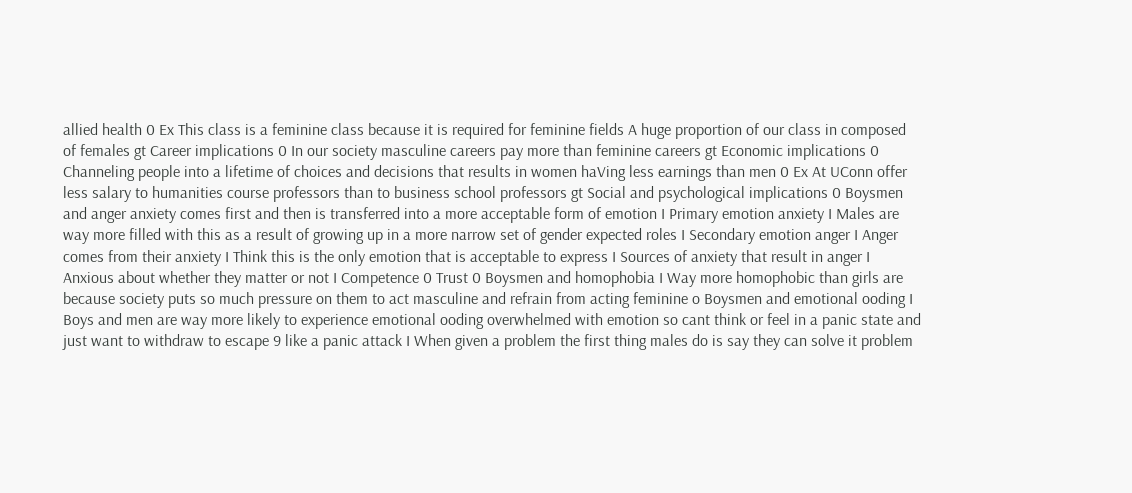allied health 0 Ex This class is a feminine class because it is required for feminine fields A huge proportion of our class in composed of females gt Career implications 0 In our society masculine careers pay more than feminine careers gt Economic implications 0 Channeling people into a lifetime of choices and decisions that results in women haVing less earnings than men 0 Ex At UConn offer less salary to humanities course professors than to business school professors gt Social and psychological implications 0 Boysmen and anger anxiety comes first and then is transferred into a more acceptable form of emotion I Primary emotion anxiety I Males are way more filled with this as a result of growing up in a more narrow set of gender expected roles I Secondary emotion anger I Anger comes from their anxiety I Think this is the only emotion that is acceptable to express I Sources of anxiety that result in anger I Anxious about whether they matter or not I Competence 0 Trust 0 Boysmen and homophobia I Way more homophobic than girls are because society puts so much pressure on them to act masculine and refrain from acting feminine o Boysmen and emotional ooding I Boys and men are way more likely to experience emotional ooding overwhelmed with emotion so cant think or feel in a panic state and just want to withdraw to escape 9 like a panic attack I When given a problem the first thing males do is say they can solve it problem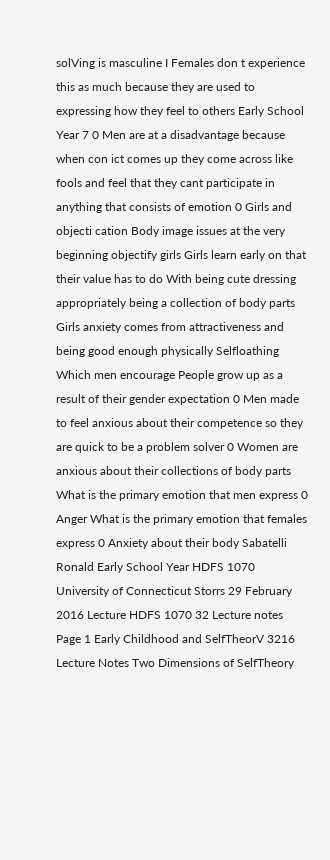solVing is masculine I Females don t experience this as much because they are used to expressing how they feel to others Early School Year 7 0 Men are at a disadvantage because when con ict comes up they come across like fools and feel that they cant participate in anything that consists of emotion 0 Girls and objecti cation Body image issues at the very beginning objectify girls Girls learn early on that their value has to do With being cute dressing appropriately being a collection of body parts Girls anxiety comes from attractiveness and being good enough physically Selfloathing Which men encourage People grow up as a result of their gender expectation 0 Men made to feel anxious about their competence so they are quick to be a problem solver 0 Women are anxious about their collections of body parts What is the primary emotion that men express 0 Anger What is the primary emotion that females express 0 Anxiety about their body Sabatelli Ronald Early School Year HDFS 1070 University of Connecticut Storrs 29 February 2016 Lecture HDFS 1070 32 Lecture notes Page 1 Early Childhood and SelfTheorV 3216 Lecture Notes Two Dimensions of SelfTheory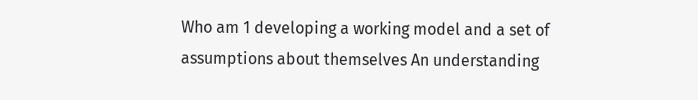Who am 1 developing a working model and a set of assumptions about themselves An understanding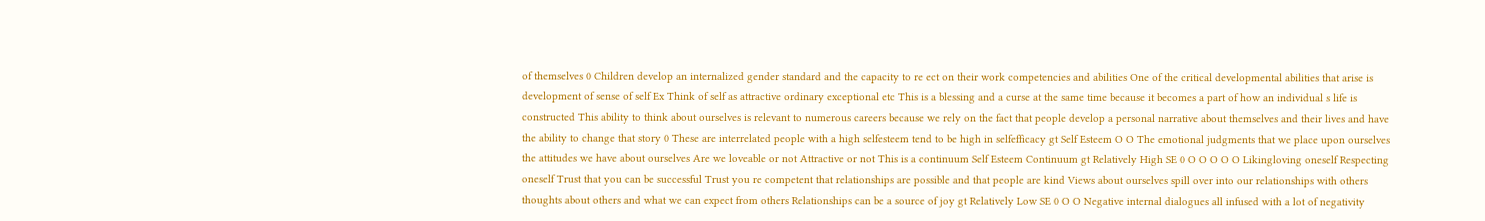of themselves 0 Children develop an internalized gender standard and the capacity to re ect on their work competencies and abilities One of the critical developmental abilities that arise is development of sense of self Ex Think of self as attractive ordinary exceptional etc This is a blessing and a curse at the same time because it becomes a part of how an individual s life is constructed This ability to think about ourselves is relevant to numerous careers because we rely on the fact that people develop a personal narrative about themselves and their lives and have the ability to change that story 0 These are interrelated people with a high selfesteem tend to be high in selfefficacy gt Self Esteem O O The emotional judgments that we place upon ourselves the attitudes we have about ourselves Are we loveable or not Attractive or not This is a continuum Self Esteem Continuum gt Relatively High SE 0 O O O O O Likingloving oneself Respecting oneself Trust that you can be successful Trust you re competent that relationships are possible and that people are kind Views about ourselves spill over into our relationships with others thoughts about others and what we can expect from others Relationships can be a source of joy gt Relatively Low SE 0 O O Negative internal dialogues all infused with a lot of negativity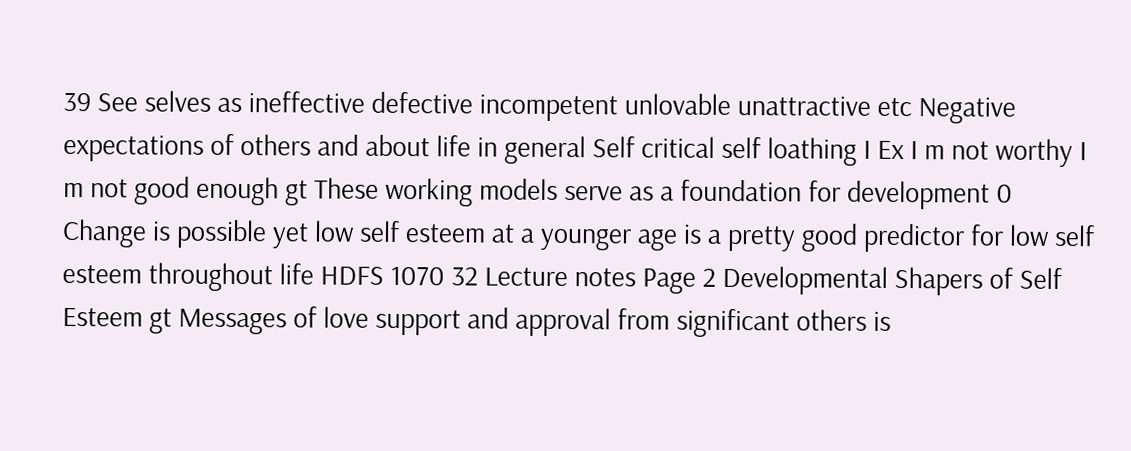39 See selves as ineffective defective incompetent unlovable unattractive etc Negative expectations of others and about life in general Self critical self loathing I Ex I m not worthy I m not good enough gt These working models serve as a foundation for development 0 Change is possible yet low self esteem at a younger age is a pretty good predictor for low self esteem throughout life HDFS 1070 32 Lecture notes Page 2 Developmental Shapers of Self Esteem gt Messages of love support and approval from significant others is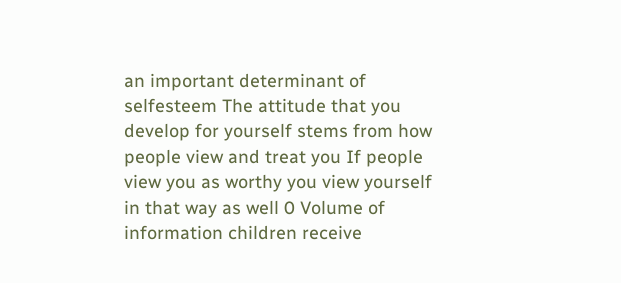an important determinant of selfesteem The attitude that you develop for yourself stems from how people view and treat you If people view you as worthy you view yourself in that way as well 0 Volume of information children receive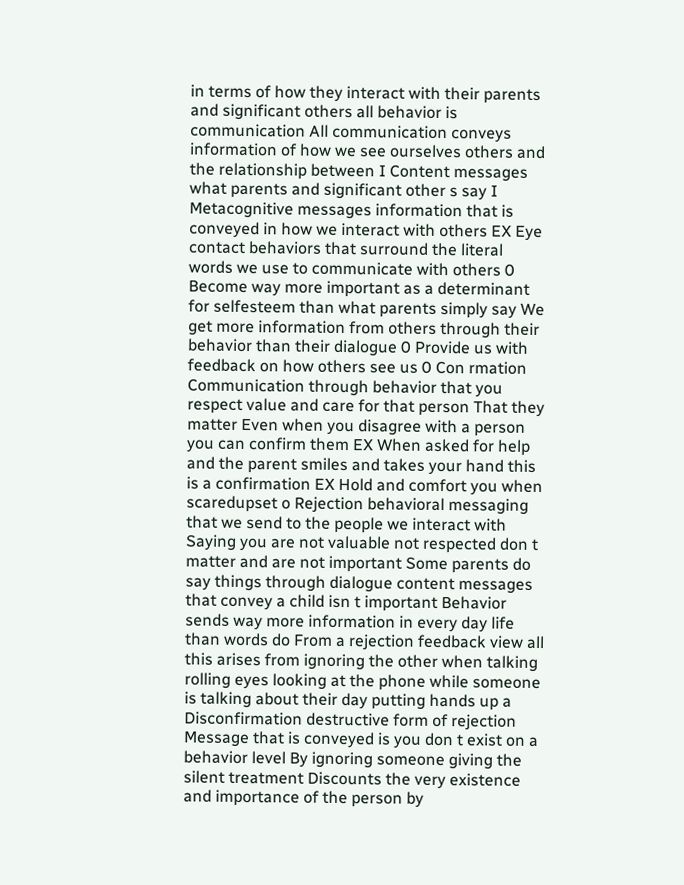in terms of how they interact with their parents and significant others all behavior is communication All communication conveys information of how we see ourselves others and the relationship between I Content messages what parents and significant other s say I Metacognitive messages information that is conveyed in how we interact with others EX Eye contact behaviors that surround the literal words we use to communicate with others 0 Become way more important as a determinant for selfesteem than what parents simply say We get more information from others through their behavior than their dialogue 0 Provide us with feedback on how others see us 0 Con rmation Communication through behavior that you respect value and care for that person That they matter Even when you disagree with a person you can confirm them EX When asked for help and the parent smiles and takes your hand this is a confirmation EX Hold and comfort you when scaredupset o Rejection behavioral messaging that we send to the people we interact with Saying you are not valuable not respected don t matter and are not important Some parents do say things through dialogue content messages that convey a child isn t important Behavior sends way more information in every day life than words do From a rejection feedback view all this arises from ignoring the other when talking rolling eyes looking at the phone while someone is talking about their day putting hands up a Disconfirmation destructive form of rejection Message that is conveyed is you don t exist on a behavior level By ignoring someone giving the silent treatment Discounts the very existence and importance of the person by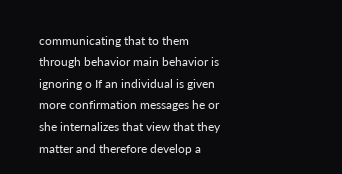communicating that to them through behavior main behavior is ignoring o If an individual is given more confirmation messages he or she internalizes that view that they matter and therefore develop a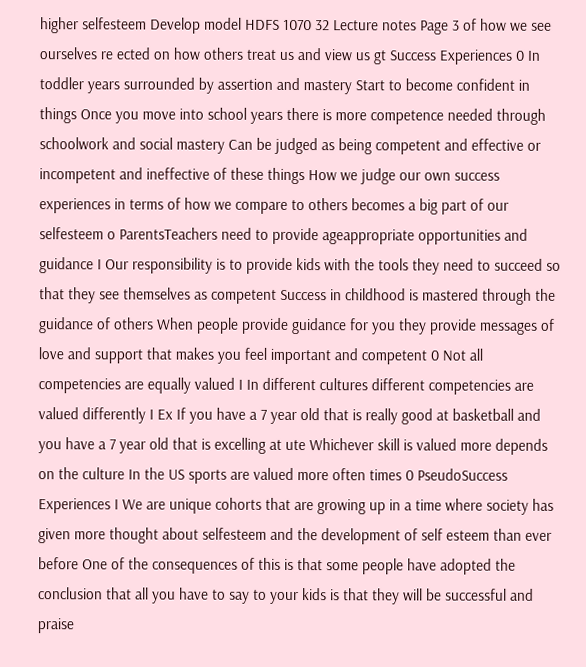higher selfesteem Develop model HDFS 1070 32 Lecture notes Page 3 of how we see ourselves re ected on how others treat us and view us gt Success Experiences 0 In toddler years surrounded by assertion and mastery Start to become confident in things Once you move into school years there is more competence needed through schoolwork and social mastery Can be judged as being competent and effective or incompetent and ineffective of these things How we judge our own success experiences in terms of how we compare to others becomes a big part of our selfesteem o ParentsTeachers need to provide ageappropriate opportunities and guidance I Our responsibility is to provide kids with the tools they need to succeed so that they see themselves as competent Success in childhood is mastered through the guidance of others When people provide guidance for you they provide messages of love and support that makes you feel important and competent 0 Not all competencies are equally valued I In different cultures different competencies are valued differently I Ex If you have a 7 year old that is really good at basketball and you have a 7 year old that is excelling at ute Whichever skill is valued more depends on the culture In the US sports are valued more often times 0 PseudoSuccess Experiences I We are unique cohorts that are growing up in a time where society has given more thought about selfesteem and the development of self esteem than ever before One of the consequences of this is that some people have adopted the conclusion that all you have to say to your kids is that they will be successful and praise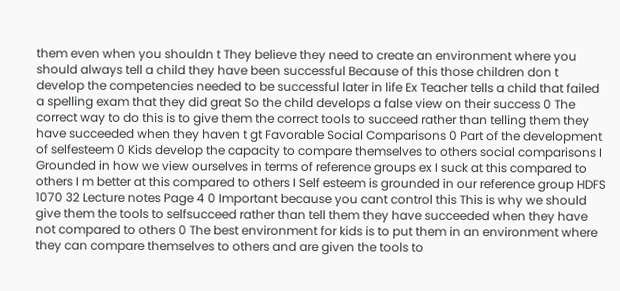them even when you shouldn t They believe they need to create an environment where you should always tell a child they have been successful Because of this those children don t develop the competencies needed to be successful later in life Ex Teacher tells a child that failed a spelling exam that they did great So the child develops a false view on their success 0 The correct way to do this is to give them the correct tools to succeed rather than telling them they have succeeded when they haven t gt Favorable Social Comparisons 0 Part of the development of selfesteem 0 Kids develop the capacity to compare themselves to others social comparisons I Grounded in how we view ourselves in terms of reference groups ex I suck at this compared to others I m better at this compared to others I Self esteem is grounded in our reference group HDFS 1070 32 Lecture notes Page 4 0 Important because you cant control this This is why we should give them the tools to selfsucceed rather than tell them they have succeeded when they have not compared to others 0 The best environment for kids is to put them in an environment where they can compare themselves to others and are given the tools to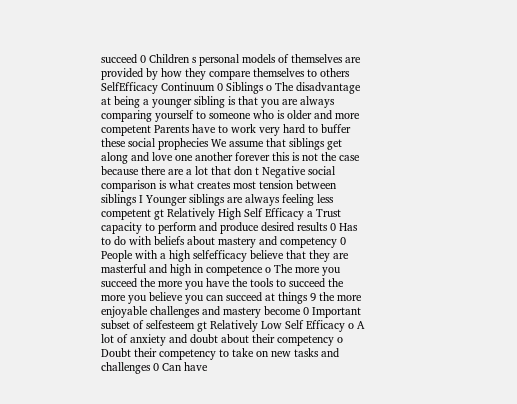succeed 0 Children s personal models of themselves are provided by how they compare themselves to others SelfEfficacy Continuum 0 Siblings o The disadvantage at being a younger sibling is that you are always comparing yourself to someone who is older and more competent Parents have to work very hard to buffer these social prophecies We assume that siblings get along and love one another forever this is not the case because there are a lot that don t Negative social comparison is what creates most tension between siblings I Younger siblings are always feeling less competent gt Relatively High Self Efficacy a Trust capacity to perform and produce desired results 0 Has to do with beliefs about mastery and competency 0 People with a high selfefficacy believe that they are masterful and high in competence o The more you succeed the more you have the tools to succeed the more you believe you can succeed at things 9 the more enjoyable challenges and mastery become 0 Important subset of selfesteem gt Relatively Low Self Efficacy o A lot of anxiety and doubt about their competency o Doubt their competency to take on new tasks and challenges 0 Can have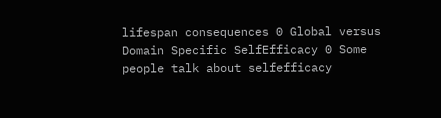lifespan consequences 0 Global versus Domain Specific SelfEfficacy 0 Some people talk about selfefficacy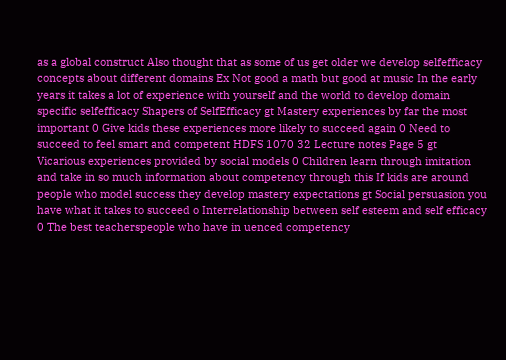as a global construct Also thought that as some of us get older we develop selfefficacy concepts about different domains Ex Not good a math but good at music In the early years it takes a lot of experience with yourself and the world to develop domain specific selfefficacy Shapers of SelfEfficacy gt Mastery experiences by far the most important 0 Give kids these experiences more likely to succeed again 0 Need to succeed to feel smart and competent HDFS 1070 32 Lecture notes Page 5 gt Vicarious experiences provided by social models 0 Children learn through imitation and take in so much information about competency through this If kids are around people who model success they develop mastery expectations gt Social persuasion you have what it takes to succeed o Interrelationship between self esteem and self efficacy 0 The best teacherspeople who have in uenced competency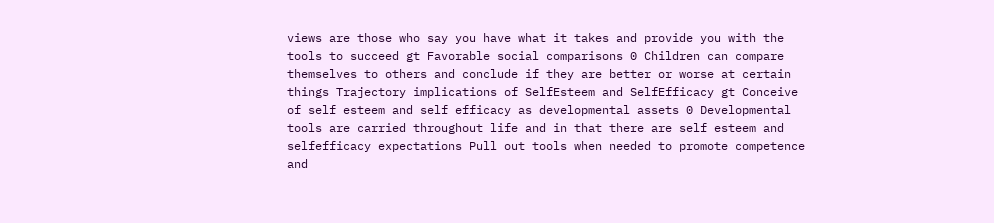views are those who say you have what it takes and provide you with the tools to succeed gt Favorable social comparisons 0 Children can compare themselves to others and conclude if they are better or worse at certain things Trajectory implications of SelfEsteem and SelfEfficacy gt Conceive of self esteem and self efficacy as developmental assets 0 Developmental tools are carried throughout life and in that there are self esteem and selfefficacy expectations Pull out tools when needed to promote competence and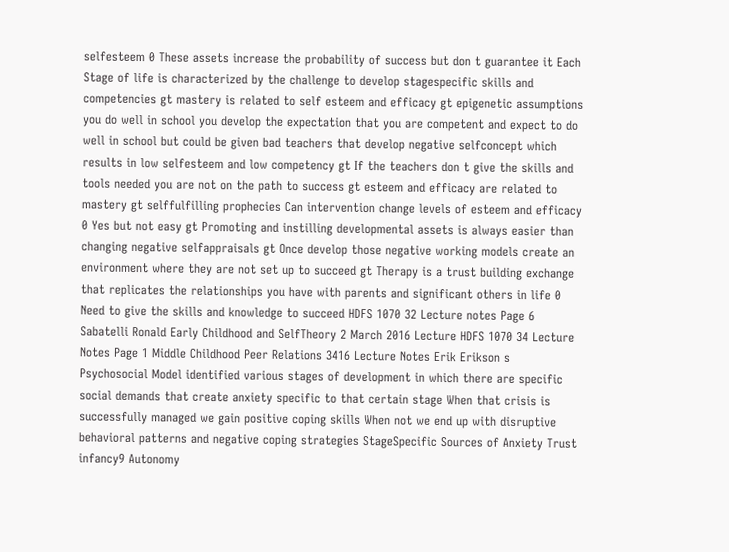selfesteem 0 These assets increase the probability of success but don t guarantee it Each Stage of life is characterized by the challenge to develop stagespecific skills and competencies gt mastery is related to self esteem and efficacy gt epigenetic assumptions you do well in school you develop the expectation that you are competent and expect to do well in school but could be given bad teachers that develop negative selfconcept which results in low selfesteem and low competency gt If the teachers don t give the skills and tools needed you are not on the path to success gt esteem and efficacy are related to mastery gt selffulfilling prophecies Can intervention change levels of esteem and efficacy 0 Yes but not easy gt Promoting and instilling developmental assets is always easier than changing negative selfappraisals gt Once develop those negative working models create an environment where they are not set up to succeed gt Therapy is a trust building exchange that replicates the relationships you have with parents and significant others in life 0 Need to give the skills and knowledge to succeed HDFS 1070 32 Lecture notes Page 6 Sabatelli Ronald Early Childhood and SelfTheory 2 March 2016 Lecture HDFS 1070 34 Lecture Notes Page 1 Middle Childhood Peer Relations 3416 Lecture Notes Erik Erikson s Psychosocial Model identified various stages of development in which there are specific social demands that create anxiety specific to that certain stage When that crisis is successfully managed we gain positive coping skills When not we end up with disruptive behavioral patterns and negative coping strategies StageSpecific Sources of Anxiety Trust infancy9 Autonomy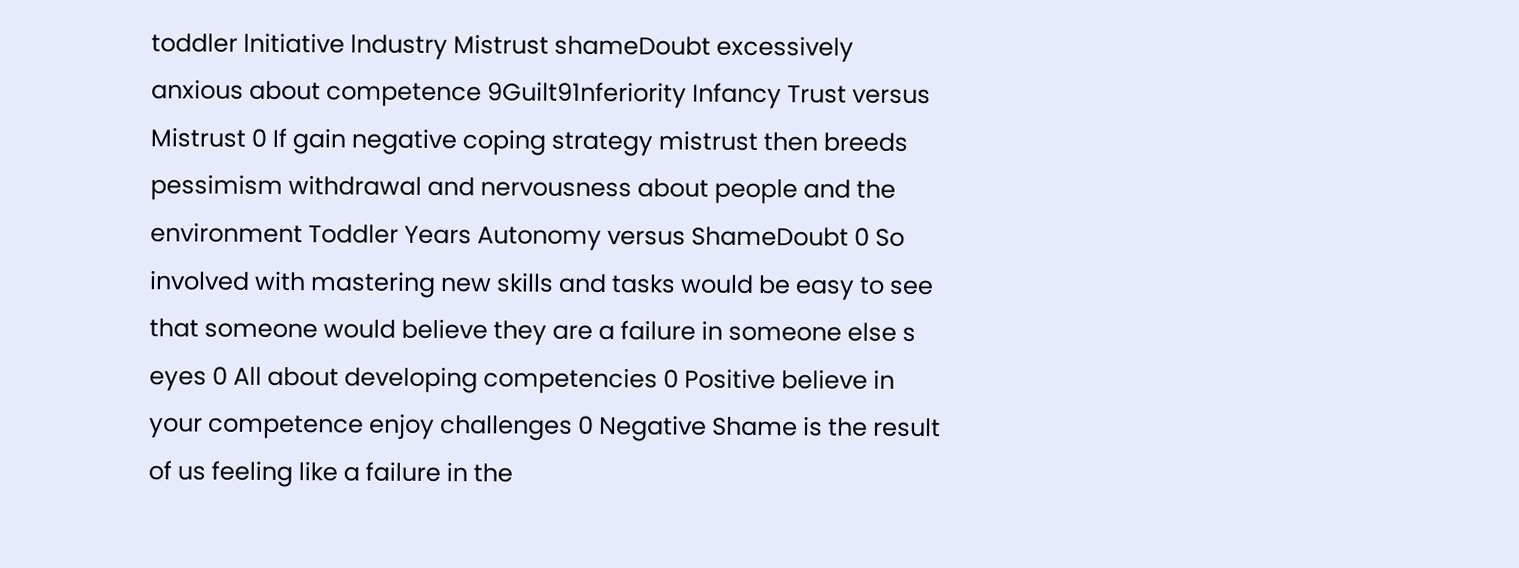toddler lnitiative lndustry Mistrust shameDoubt excessively anxious about competence 9Guilt91nferiority Infancy Trust versus Mistrust 0 If gain negative coping strategy mistrust then breeds pessimism withdrawal and nervousness about people and the environment Toddler Years Autonomy versus ShameDoubt 0 So involved with mastering new skills and tasks would be easy to see that someone would believe they are a failure in someone else s eyes 0 All about developing competencies 0 Positive believe in your competence enjoy challenges 0 Negative Shame is the result of us feeling like a failure in the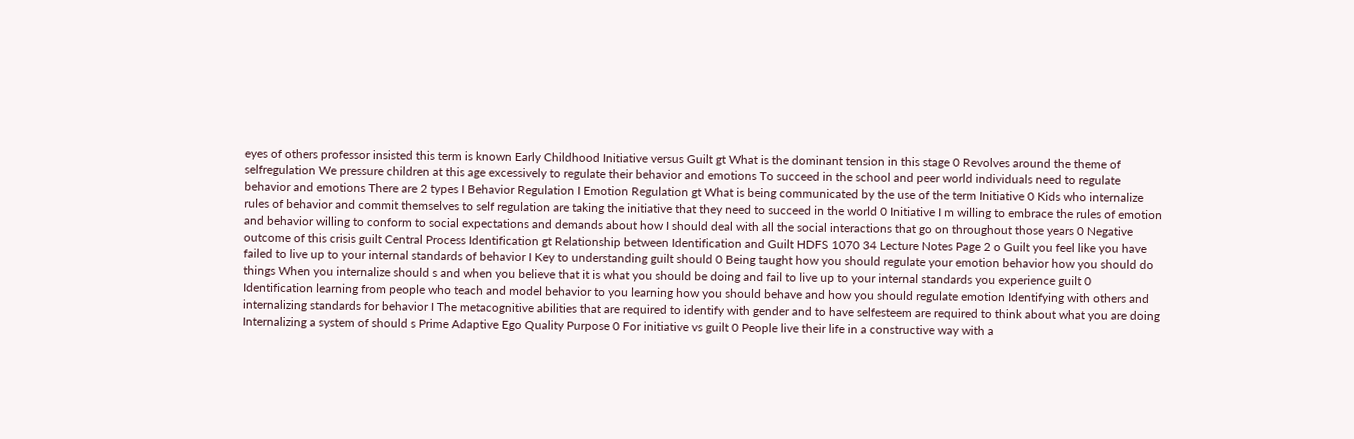eyes of others professor insisted this term is known Early Childhood Initiative versus Guilt gt What is the dominant tension in this stage 0 Revolves around the theme of selfregulation We pressure children at this age excessively to regulate their behavior and emotions To succeed in the school and peer world individuals need to regulate behavior and emotions There are 2 types I Behavior Regulation I Emotion Regulation gt What is being communicated by the use of the term Initiative 0 Kids who internalize rules of behavior and commit themselves to self regulation are taking the initiative that they need to succeed in the world 0 Initiative I m willing to embrace the rules of emotion and behavior willing to conform to social expectations and demands about how I should deal with all the social interactions that go on throughout those years 0 Negative outcome of this crisis guilt Central Process Identification gt Relationship between Identification and Guilt HDFS 1070 34 Lecture Notes Page 2 o Guilt you feel like you have failed to live up to your internal standards of behavior I Key to understanding guilt should 0 Being taught how you should regulate your emotion behavior how you should do things When you internalize should s and when you believe that it is what you should be doing and fail to live up to your internal standards you experience guilt 0 Identification learning from people who teach and model behavior to you learning how you should behave and how you should regulate emotion Identifying with others and internalizing standards for behavior I The metacognitive abilities that are required to identify with gender and to have selfesteem are required to think about what you are doing Internalizing a system of should s Prime Adaptive Ego Quality Purpose 0 For initiative vs guilt 0 People live their life in a constructive way with a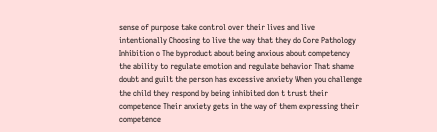sense of purpose take control over their lives and live intentionally Choosing to live the way that they do Core Pathology Inhibition o The byproduct about being anxious about competency the ability to regulate emotion and regulate behavior That shame doubt and guilt the person has excessive anxiety When you challenge the child they respond by being inhibited don t trust their competence Their anxiety gets in the way of them expressing their competence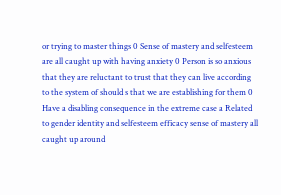or trying to master things 0 Sense of mastery and selfesteem are all caught up with having anxiety 0 Person is so anxious that they are reluctant to trust that they can live according to the system of should s that we are establishing for them 0 Have a disabling consequence in the extreme case a Related to gender identity and selfesteem efficacy sense of mastery all caught up around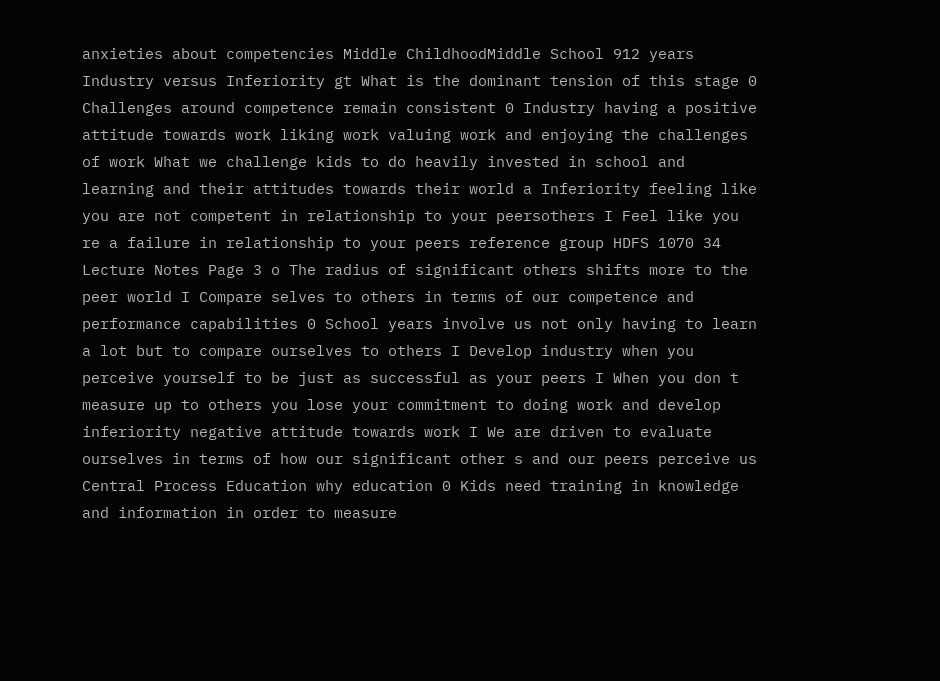anxieties about competencies Middle ChildhoodMiddle School 912 years Industry versus Inferiority gt What is the dominant tension of this stage 0 Challenges around competence remain consistent 0 Industry having a positive attitude towards work liking work valuing work and enjoying the challenges of work What we challenge kids to do heavily invested in school and learning and their attitudes towards their world a Inferiority feeling like you are not competent in relationship to your peersothers I Feel like you re a failure in relationship to your peers reference group HDFS 1070 34 Lecture Notes Page 3 o The radius of significant others shifts more to the peer world I Compare selves to others in terms of our competence and performance capabilities 0 School years involve us not only having to learn a lot but to compare ourselves to others I Develop industry when you perceive yourself to be just as successful as your peers I When you don t measure up to others you lose your commitment to doing work and develop inferiority negative attitude towards work I We are driven to evaluate ourselves in terms of how our significant other s and our peers perceive us Central Process Education why education 0 Kids need training in knowledge and information in order to measure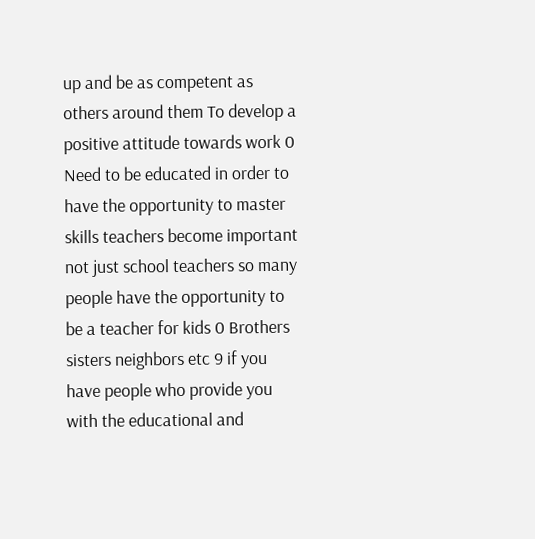up and be as competent as others around them To develop a positive attitude towards work 0 Need to be educated in order to have the opportunity to master skills teachers become important not just school teachers so many people have the opportunity to be a teacher for kids 0 Brothers sisters neighbors etc 9 if you have people who provide you with the educational and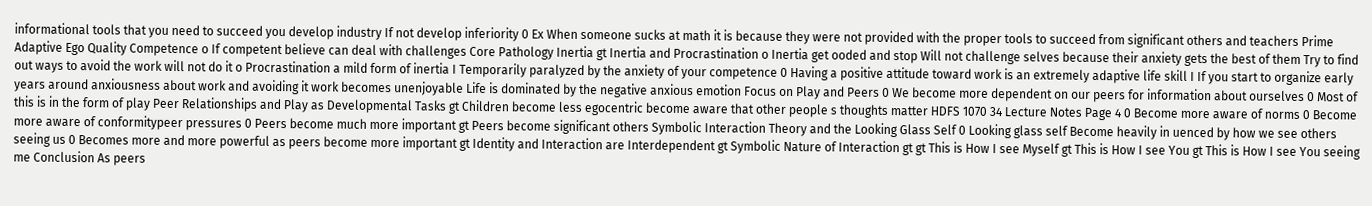informational tools that you need to succeed you develop industry If not develop inferiority 0 Ex When someone sucks at math it is because they were not provided with the proper tools to succeed from significant others and teachers Prime Adaptive Ego Quality Competence o If competent believe can deal with challenges Core Pathology Inertia gt Inertia and Procrastination o Inertia get ooded and stop Will not challenge selves because their anxiety gets the best of them Try to find out ways to avoid the work will not do it o Procrastination a mild form of inertia I Temporarily paralyzed by the anxiety of your competence 0 Having a positive attitude toward work is an extremely adaptive life skill I If you start to organize early years around anxiousness about work and avoiding it work becomes unenjoyable Life is dominated by the negative anxious emotion Focus on Play and Peers 0 We become more dependent on our peers for information about ourselves 0 Most of this is in the form of play Peer Relationships and Play as Developmental Tasks gt Children become less egocentric become aware that other people s thoughts matter HDFS 1070 34 Lecture Notes Page 4 0 Become more aware of norms 0 Become more aware of conformitypeer pressures 0 Peers become much more important gt Peers become significant others Symbolic Interaction Theory and the Looking Glass Self 0 Looking glass self Become heavily in uenced by how we see others seeing us 0 Becomes more and more powerful as peers become more important gt Identity and Interaction are Interdependent gt Symbolic Nature of Interaction gt gt This is How I see Myself gt This is How I see You gt This is How I see You seeing me Conclusion As peers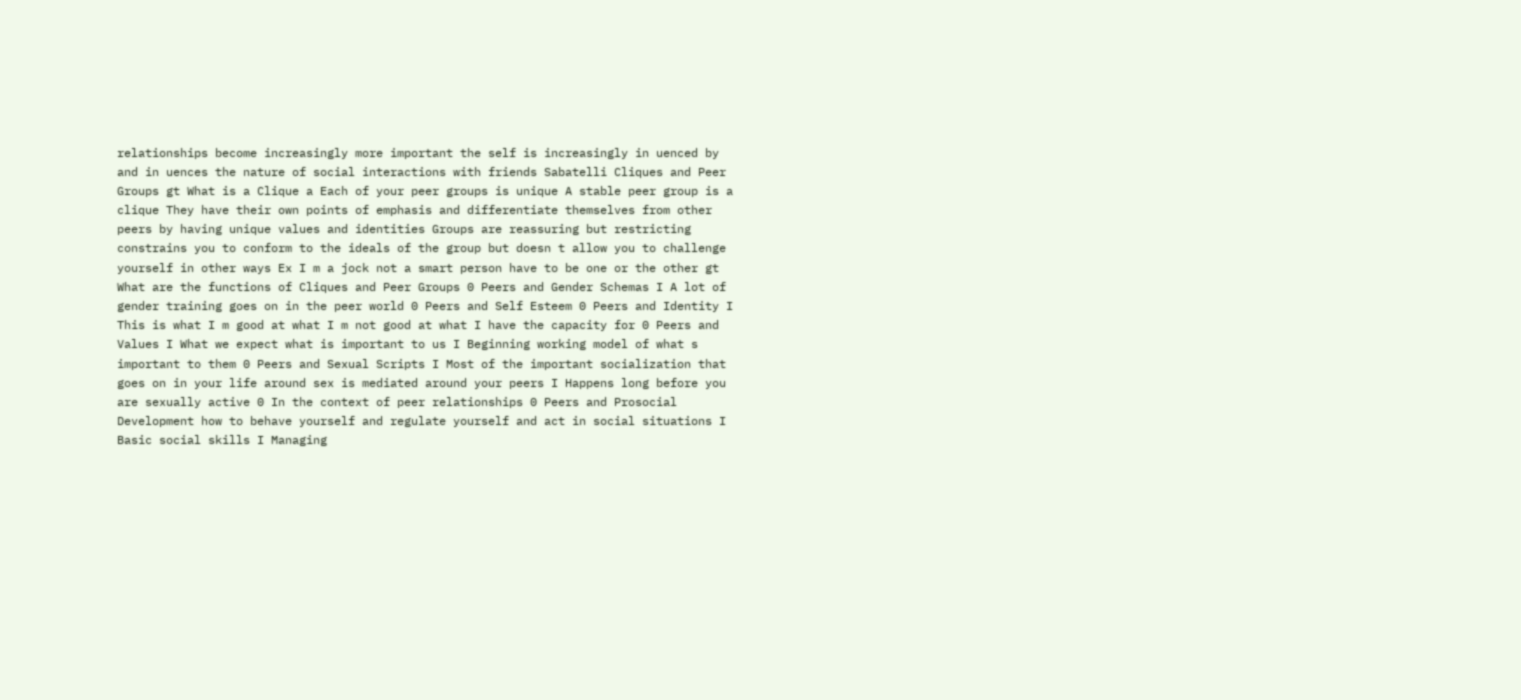relationships become increasingly more important the self is increasingly in uenced by and in uences the nature of social interactions with friends Sabatelli Cliques and Peer Groups gt What is a Clique a Each of your peer groups is unique A stable peer group is a clique They have their own points of emphasis and differentiate themselves from other peers by having unique values and identities Groups are reassuring but restricting constrains you to conform to the ideals of the group but doesn t allow you to challenge yourself in other ways Ex I m a jock not a smart person have to be one or the other gt What are the functions of Cliques and Peer Groups 0 Peers and Gender Schemas I A lot of gender training goes on in the peer world 0 Peers and Self Esteem 0 Peers and Identity I This is what I m good at what I m not good at what I have the capacity for 0 Peers and Values I What we expect what is important to us I Beginning working model of what s important to them 0 Peers and Sexual Scripts I Most of the important socialization that goes on in your life around sex is mediated around your peers I Happens long before you are sexually active 0 In the context of peer relationships 0 Peers and Prosocial Development how to behave yourself and regulate yourself and act in social situations I Basic social skills I Managing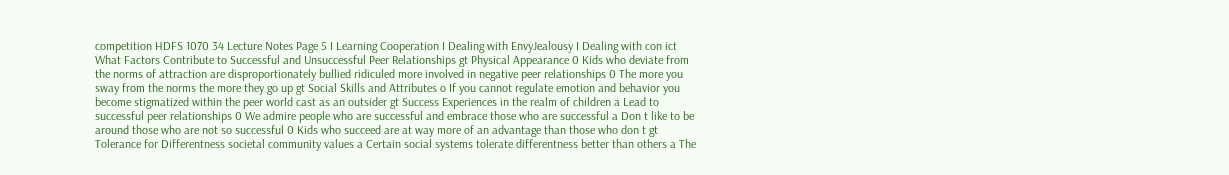competition HDFS 1070 34 Lecture Notes Page 5 I Learning Cooperation I Dealing with EnvyJealousy I Dealing with con ict What Factors Contribute to Successful and Unsuccessful Peer Relationships gt Physical Appearance 0 Kids who deviate from the norms of attraction are disproportionately bullied ridiculed more involved in negative peer relationships 0 The more you sway from the norms the more they go up gt Social Skills and Attributes o If you cannot regulate emotion and behavior you become stigmatized within the peer world cast as an outsider gt Success Experiences in the realm of children a Lead to successful peer relationships 0 We admire people who are successful and embrace those who are successful a Don t like to be around those who are not so successful 0 Kids who succeed are at way more of an advantage than those who don t gt Tolerance for Differentness societal community values a Certain social systems tolerate differentness better than others a The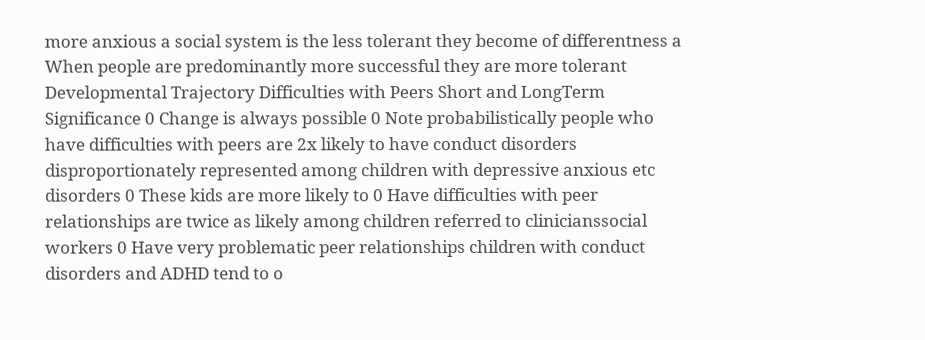more anxious a social system is the less tolerant they become of differentness a When people are predominantly more successful they are more tolerant Developmental Trajectory Difficulties with Peers Short and LongTerm Significance 0 Change is always possible 0 Note probabilistically people who have difficulties with peers are 2x likely to have conduct disorders disproportionately represented among children with depressive anxious etc disorders 0 These kids are more likely to 0 Have difficulties with peer relationships are twice as likely among children referred to clinicianssocial workers 0 Have very problematic peer relationships children with conduct disorders and ADHD tend to o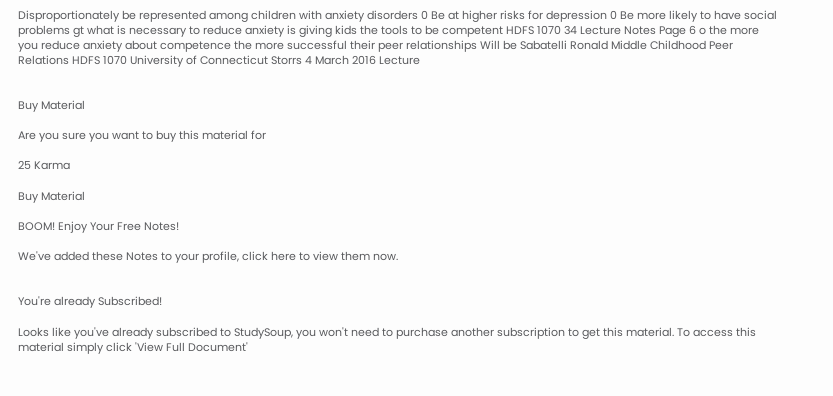Disproportionately be represented among children with anxiety disorders 0 Be at higher risks for depression 0 Be more likely to have social problems gt what is necessary to reduce anxiety is giving kids the tools to be competent HDFS 1070 34 Lecture Notes Page 6 o the more you reduce anxiety about competence the more successful their peer relationships Will be Sabatelli Ronald Middle Childhood Peer Relations HDFS 1070 University of Connecticut Storrs 4 March 2016 Lecture


Buy Material

Are you sure you want to buy this material for

25 Karma

Buy Material

BOOM! Enjoy Your Free Notes!

We've added these Notes to your profile, click here to view them now.


You're already Subscribed!

Looks like you've already subscribed to StudySoup, you won't need to purchase another subscription to get this material. To access this material simply click 'View Full Document'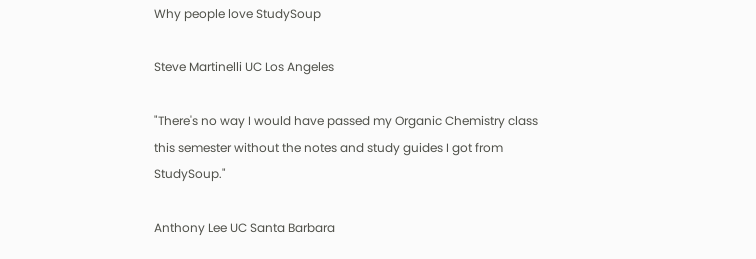Why people love StudySoup

Steve Martinelli UC Los Angeles

"There's no way I would have passed my Organic Chemistry class this semester without the notes and study guides I got from StudySoup."

Anthony Lee UC Santa Barbara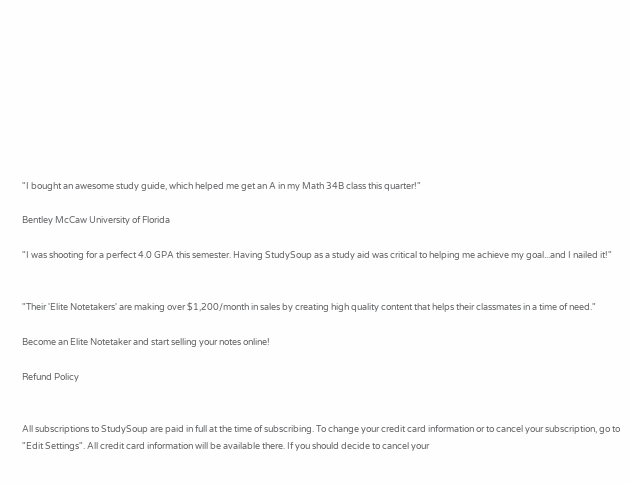"I bought an awesome study guide, which helped me get an A in my Math 34B class this quarter!"

Bentley McCaw University of Florida

"I was shooting for a perfect 4.0 GPA this semester. Having StudySoup as a study aid was critical to helping me achieve my goal...and I nailed it!"


"Their 'Elite Notetakers' are making over $1,200/month in sales by creating high quality content that helps their classmates in a time of need."

Become an Elite Notetaker and start selling your notes online!

Refund Policy


All subscriptions to StudySoup are paid in full at the time of subscribing. To change your credit card information or to cancel your subscription, go to "Edit Settings". All credit card information will be available there. If you should decide to cancel your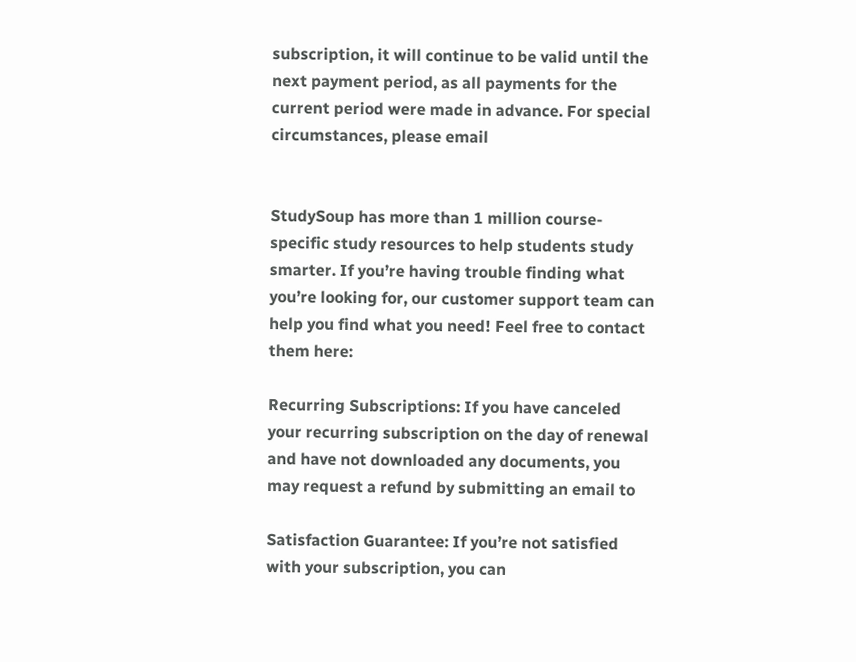subscription, it will continue to be valid until the next payment period, as all payments for the current period were made in advance. For special circumstances, please email


StudySoup has more than 1 million course-specific study resources to help students study smarter. If you’re having trouble finding what you’re looking for, our customer support team can help you find what you need! Feel free to contact them here:

Recurring Subscriptions: If you have canceled your recurring subscription on the day of renewal and have not downloaded any documents, you may request a refund by submitting an email to

Satisfaction Guarantee: If you’re not satisfied with your subscription, you can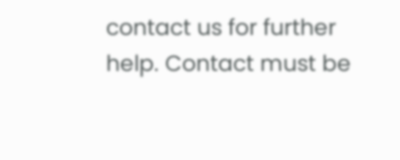contact us for further help. Contact must be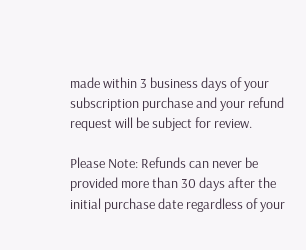made within 3 business days of your subscription purchase and your refund request will be subject for review.

Please Note: Refunds can never be provided more than 30 days after the initial purchase date regardless of your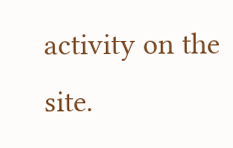activity on the site.